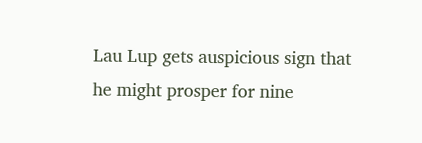Lau Lup gets auspicious sign that he might prosper for nine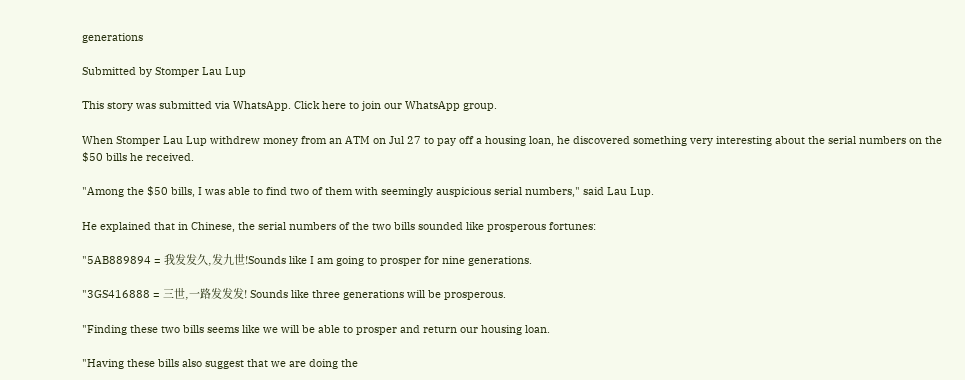generations

Submitted by Stomper Lau Lup

This story was submitted via WhatsApp. Click here to join our WhatsApp group.

When Stomper Lau Lup withdrew money from an ATM on Jul 27 to pay off a housing loan, he discovered something very interesting about the serial numbers on the $50 bills he received.

"Among the $50 bills, I was able to find two of them with seemingly auspicious serial numbers," said Lau Lup.

He explained that in Chinese, the serial numbers of the two bills sounded like prosperous fortunes:

"5AB889894 = 我发发久,发九世!Sounds like I am going to prosper for nine generations.

"3GS416888 = 三世,一路发发发! Sounds like three generations will be prosperous.

"Finding these two bills seems like we will be able to prosper and return our housing loan.

"Having these bills also suggest that we are doing the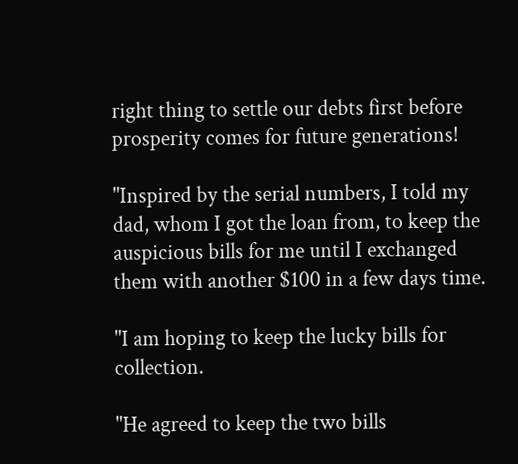right thing to settle our debts first before prosperity comes for future generations!

"Inspired by the serial numbers, I told my dad, whom I got the loan from, to keep the auspicious bills for me until I exchanged them with another $100 in a few days time.

"I am hoping to keep the lucky bills for collection.

"He agreed to keep the two bills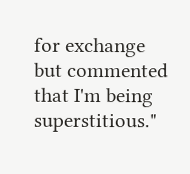for exchange but commented that I'm being superstitious."